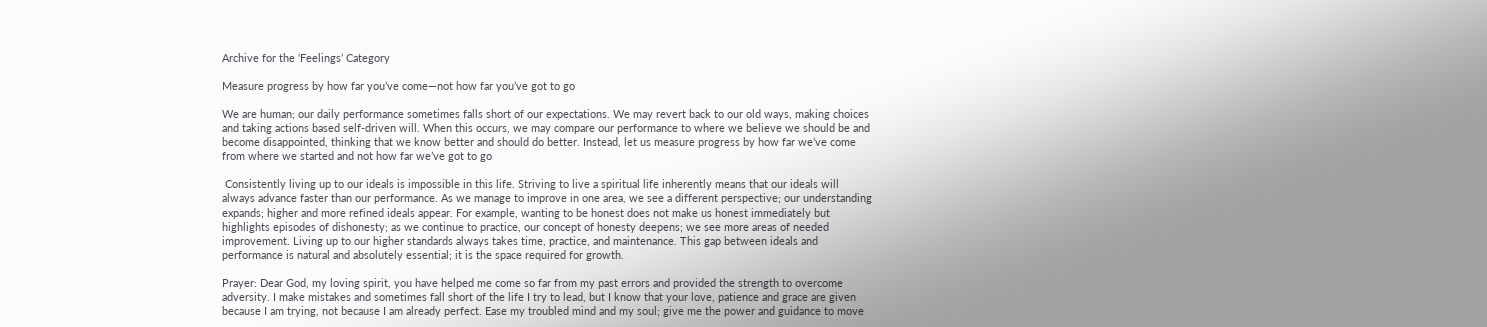Archive for the ‘Feelings’ Category

Measure progress by how far you’ve come—not how far you’ve got to go

We are human; our daily performance sometimes falls short of our expectations. We may revert back to our old ways, making choices and taking actions based self-driven will. When this occurs, we may compare our performance to where we believe we should be and become disappointed, thinking that we know better and should do better. Instead, let us measure progress by how far we’ve come from where we started and not how far we’ve got to go

 Consistently living up to our ideals is impossible in this life. Striving to live a spiritual life inherently means that our ideals will always advance faster than our performance. As we manage to improve in one area, we see a different perspective; our understanding expands; higher and more refined ideals appear. For example, wanting to be honest does not make us honest immediately but highlights episodes of dishonesty; as we continue to practice, our concept of honesty deepens; we see more areas of needed improvement. Living up to our higher standards always takes time, practice, and maintenance. This gap between ideals and performance is natural and absolutely essential; it is the space required for growth.

Prayer: Dear God, my loving spirit, you have helped me come so far from my past errors and provided the strength to overcome adversity. I make mistakes and sometimes fall short of the life I try to lead, but I know that your love, patience and grace are given because I am trying, not because I am already perfect. Ease my troubled mind and my soul; give me the power and guidance to move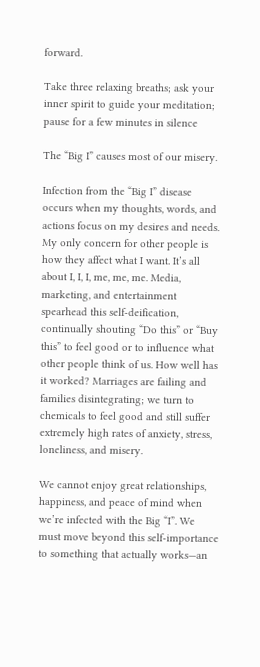forward.

Take three relaxing breaths; ask your inner spirit to guide your meditation; pause for a few minutes in silence

The “Big I” causes most of our misery.

Infection from the “Big I” disease occurs when my thoughts, words, and actions focus on my desires and needs. My only concern for other people is how they affect what I want. It’s all about I, I, I, me, me, me. Media, marketing, and entertainment spearhead this self-deification, continually shouting “Do this” or “Buy this” to feel good or to influence what other people think of us. How well has it worked? Marriages are failing and families disintegrating; we turn to chemicals to feel good and still suffer extremely high rates of anxiety, stress, loneliness, and misery.

We cannot enjoy great relationships, happiness, and peace of mind when we’re infected with the Big “I”. We must move beyond this self-importance to something that actually works—an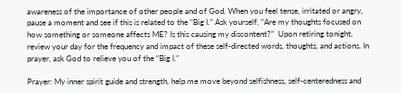awareness of the importance of other people and of God. When you feel tense, irritated or angry, pause a moment and see if this is related to the “Big I.” Ask yourself, “Are my thoughts focused on how something or someone affects ME? Is this causing my discontent?”  Upon retiring tonight, review your day for the frequency and impact of these self-directed words, thoughts, and actions. In prayer, ask God to relieve you of the “Big I.”

Prayer: My inner spirit guide and strength, help me move beyond selfishness, self-centeredness and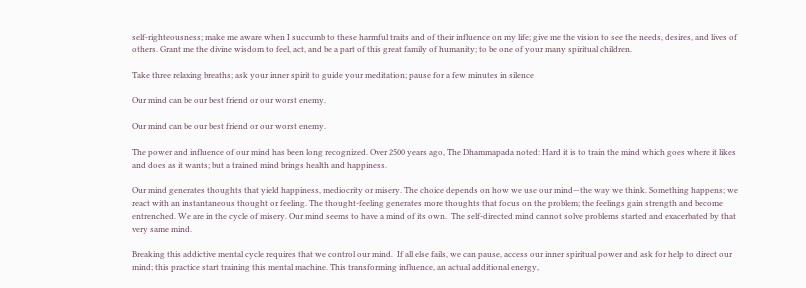self-righteousness; make me aware when I succumb to these harmful traits and of their influence on my life; give me the vision to see the needs, desires, and lives of others. Grant me the divine wisdom to feel, act, and be a part of this great family of humanity; to be one of your many spiritual children.

Take three relaxing breaths; ask your inner spirit to guide your meditation; pause for a few minutes in silence

Our mind can be our best friend or our worst enemy.

Our mind can be our best friend or our worst enemy.

The power and influence of our mind has been long recognized. Over 2500 years ago, The Dhammapada noted: Hard it is to train the mind which goes where it likes and does as it wants; but a trained mind brings health and happiness.

Our mind generates thoughts that yield happiness, mediocrity or misery. The choice depends on how we use our mind—the way we think. Something happens; we react with an instantaneous thought or feeling. The thought-feeling generates more thoughts that focus on the problem; the feelings gain strength and become entrenched. We are in the cycle of misery. Our mind seems to have a mind of its own.  The self-directed mind cannot solve problems started and exacerbated by that very same mind.

Breaking this addictive mental cycle requires that we control our mind.  If all else fails, we can pause, access our inner spiritual power and ask for help to direct our mind; this practice start training this mental machine. This transforming influence, an actual additional energy,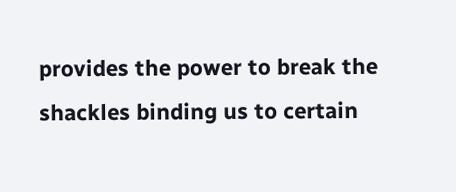provides the power to break the shackles binding us to certain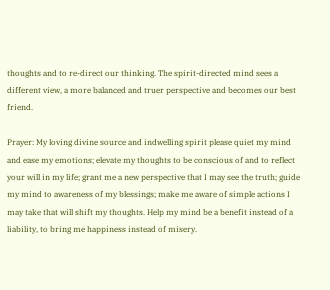thoughts and to re-direct our thinking. The spirit-directed mind sees a different view, a more balanced and truer perspective and becomes our best friend.

Prayer: My loving divine source and indwelling spirit please quiet my mind and ease my emotions; elevate my thoughts to be conscious of and to reflect your will in my life; grant me a new perspective that I may see the truth; guide my mind to awareness of my blessings; make me aware of simple actions I may take that will shift my thoughts. Help my mind be a benefit instead of a liability, to bring me happiness instead of misery.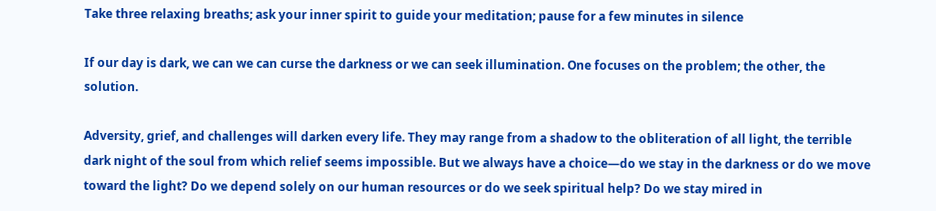Take three relaxing breaths; ask your inner spirit to guide your meditation; pause for a few minutes in silence

If our day is dark, we can we can curse the darkness or we can seek illumination. One focuses on the problem; the other, the solution.

Adversity, grief, and challenges will darken every life. They may range from a shadow to the obliteration of all light, the terrible dark night of the soul from which relief seems impossible. But we always have a choice—do we stay in the darkness or do we move toward the light? Do we depend solely on our human resources or do we seek spiritual help? Do we stay mired in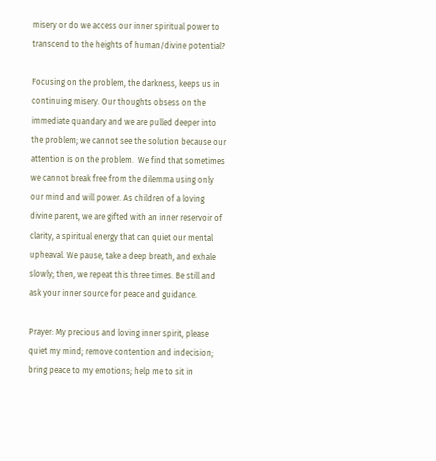misery or do we access our inner spiritual power to transcend to the heights of human/divine potential?

Focusing on the problem, the darkness, keeps us in continuing misery. Our thoughts obsess on the immediate quandary and we are pulled deeper into the problem; we cannot see the solution because our attention is on the problem.  We find that sometimes we cannot break free from the dilemma using only our mind and will power. As children of a loving divine parent, we are gifted with an inner reservoir of clarity, a spiritual energy that can quiet our mental upheaval. We pause, take a deep breath, and exhale slowly; then, we repeat this three times. Be still and ask your inner source for peace and guidance.

Prayer: My precious and loving inner spirit, please quiet my mind; remove contention and indecision; bring peace to my emotions; help me to sit in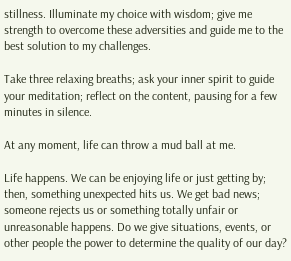stillness. Illuminate my choice with wisdom; give me strength to overcome these adversities and guide me to the best solution to my challenges.

Take three relaxing breaths; ask your inner spirit to guide your meditation; reflect on the content, pausing for a few minutes in silence.

At any moment, life can throw a mud ball at me.

Life happens. We can be enjoying life or just getting by; then, something unexpected hits us. We get bad news; someone rejects us or something totally unfair or unreasonable happens. Do we give situations, events, or other people the power to determine the quality of our day?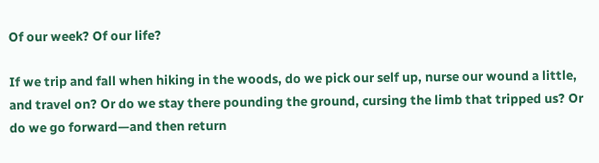Of our week? Of our life?

If we trip and fall when hiking in the woods, do we pick our self up, nurse our wound a little, and travel on? Or do we stay there pounding the ground, cursing the limb that tripped us? Or do we go forward—and then return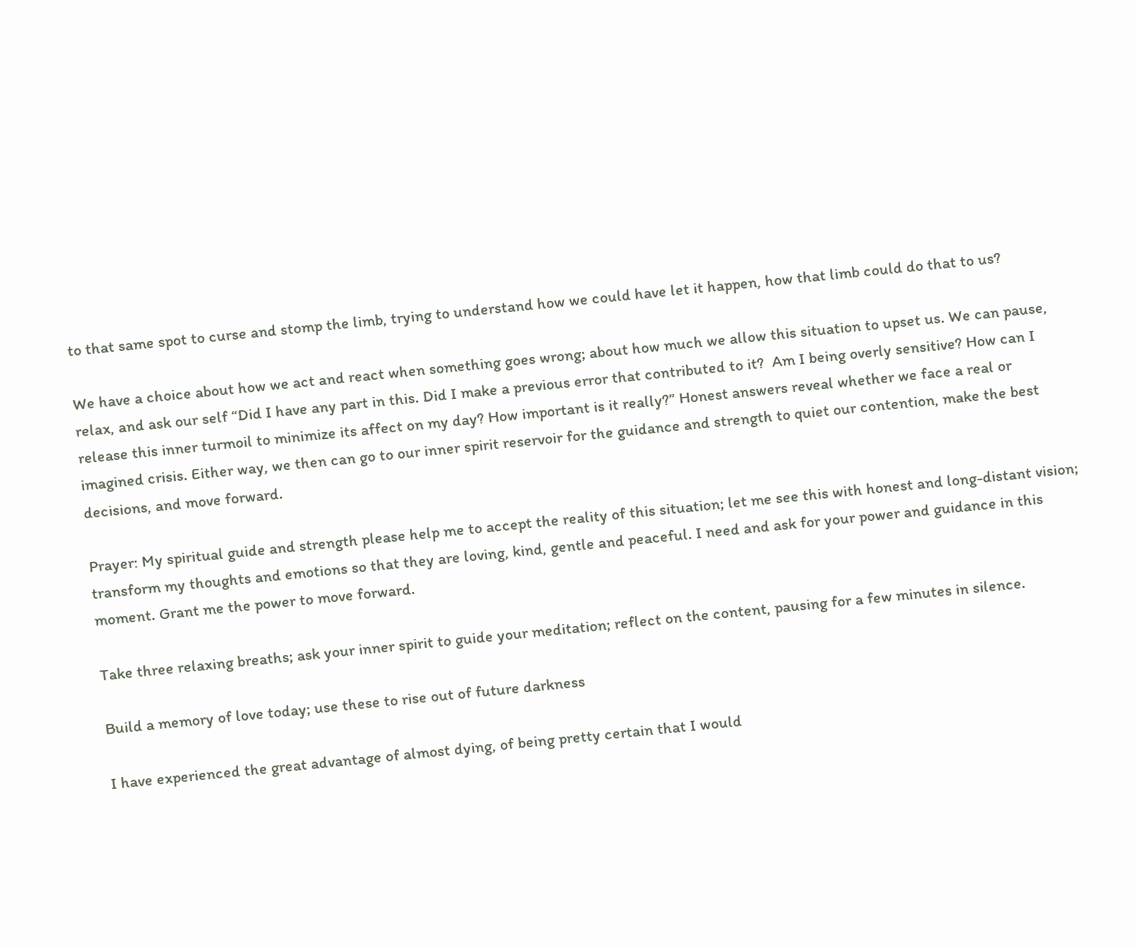to that same spot to curse and stomp the limb, trying to understand how we could have let it happen, how that limb could do that to us?

We have a choice about how we act and react when something goes wrong; about how much we allow this situation to upset us. We can pause, relax, and ask our self “Did I have any part in this. Did I make a previous error that contributed to it?  Am I being overly sensitive? How can I release this inner turmoil to minimize its affect on my day? How important is it really?” Honest answers reveal whether we face a real or imagined crisis. Either way, we then can go to our inner spirit reservoir for the guidance and strength to quiet our contention, make the best decisions, and move forward.

Prayer: My spiritual guide and strength please help me to accept the reality of this situation; let me see this with honest and long-distant vision; transform my thoughts and emotions so that they are loving, kind, gentle and peaceful. I need and ask for your power and guidance in this moment. Grant me the power to move forward.

Take three relaxing breaths; ask your inner spirit to guide your meditation; reflect on the content, pausing for a few minutes in silence.

Build a memory of love today; use these to rise out of future darkness

I have experienced the great advantage of almost dying, of being pretty certain that I would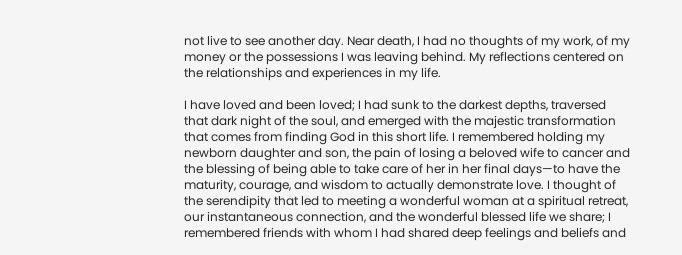not live to see another day. Near death, I had no thoughts of my work, of my money or the possessions I was leaving behind. My reflections centered on the relationships and experiences in my life.

I have loved and been loved; I had sunk to the darkest depths, traversed that dark night of the soul, and emerged with the majestic transformation that comes from finding God in this short life. I remembered holding my newborn daughter and son, the pain of losing a beloved wife to cancer and the blessing of being able to take care of her in her final days—to have the maturity, courage, and wisdom to actually demonstrate love. I thought of the serendipity that led to meeting a wonderful woman at a spiritual retreat, our instantaneous connection, and the wonderful blessed life we share; I remembered friends with whom I had shared deep feelings and beliefs and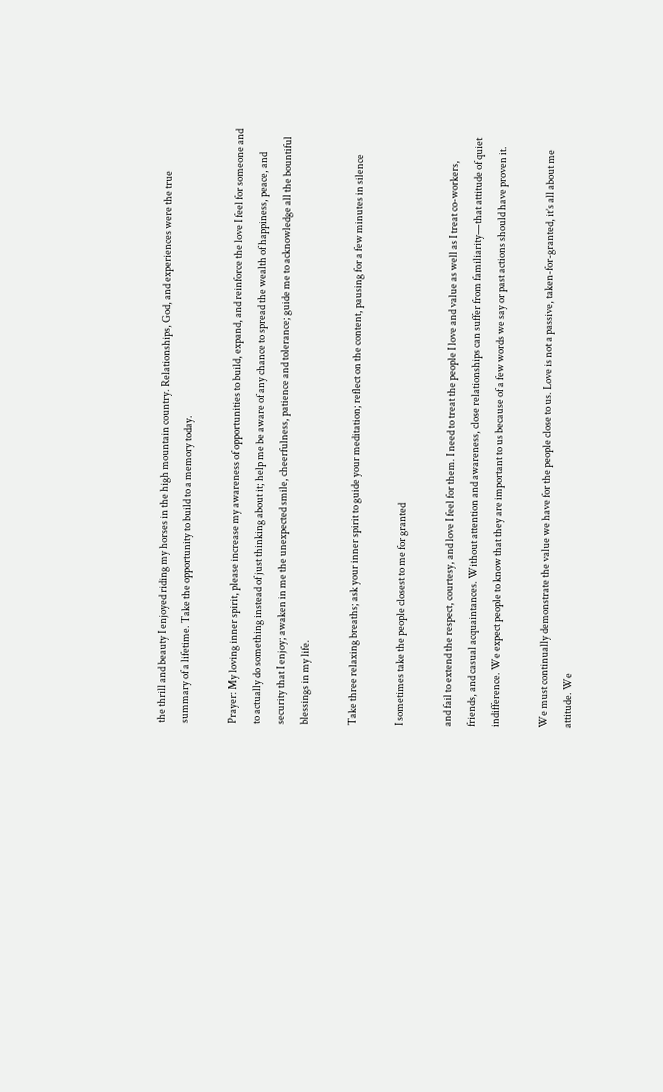the thrill and beauty I enjoyed riding my horses in the high mountain country. Relationships, God, and experiences were the true summary of a lifetime. Take the opportunity to build to a memory today.

Prayer: My loving inner spirit, please increase my awareness of opportunities to build, expand, and reinforce the love I feel for someone and to actually do something instead of just thinking about it; help me be aware of any chance to spread the wealth of happiness, peace, and security that I enjoy; awaken in me the unexpected smile, cheerfulness, patience and tolerance; guide me to acknowledge all the bountiful blessings in my life.

Take three relaxing breaths; ask your inner spirit to guide your meditation; reflect on the content, pausing for a few minutes in silence

I sometimes take the people closest to me for granted

and fail to extend the respect, courtesy, and love I feel for them. I need to treat the people I love and value as well as I treat co-workers, friends, and casual acquaintances. Without attention and awareness, close relationships can suffer from familiarity—that attitude of quiet indifference. We expect people to know that they are important to us because of a few words we say or past actions should have proven it.

We must continually demonstrate the value we have for the people close to us. Love is not a passive, taken-for-granted, it’s all about me attitude. We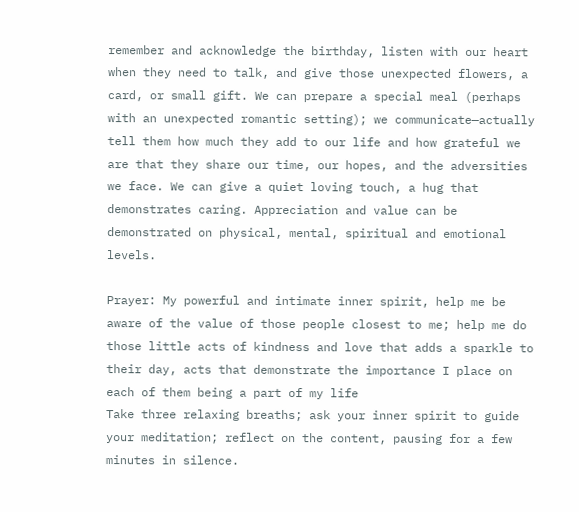remember and acknowledge the birthday, listen with our heart when they need to talk, and give those unexpected flowers, a card, or small gift. We can prepare a special meal (perhaps with an unexpected romantic setting); we communicate—actually tell them how much they add to our life and how grateful we are that they share our time, our hopes, and the adversities we face. We can give a quiet loving touch, a hug that demonstrates caring. Appreciation and value can be demonstrated on physical, mental, spiritual and emotional levels.

Prayer: My powerful and intimate inner spirit, help me be aware of the value of those people closest to me; help me do those little acts of kindness and love that adds a sparkle to their day, acts that demonstrate the importance I place on each of them being a part of my life
Take three relaxing breaths; ask your inner spirit to guide your meditation; reflect on the content, pausing for a few minutes in silence.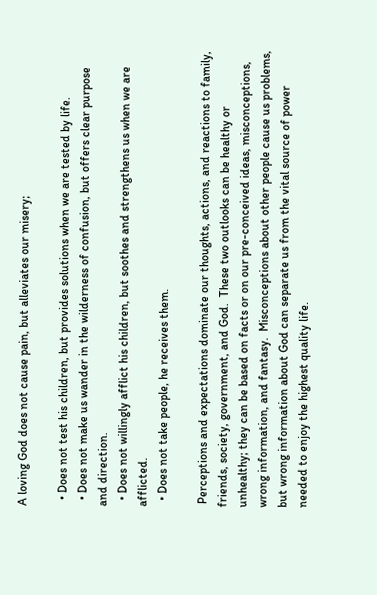A loving God does not cause pain, but alleviates our misery;

  • Does not test his children, but provides solutions when we are tested by life.
  • Does not make us wander in the wilderness of confusion, but offers clear purpose and direction.
  • Does not willingly afflict his children, but soothes and strengthens us when we are afflicted.
  • Does not take people, he receives them.

 Perceptions and expectations dominate our thoughts, actions, and reactions to family, friends, society, government, and God.  These two outlooks can be healthy or unhealthy; they can be based on facts or on our pre-conceived ideas, misconceptions, wrong information, and fantasy.  Misconceptions about other people cause us problems, but wrong information about God can separate us from the vital source of power needed to enjoy the highest quality life.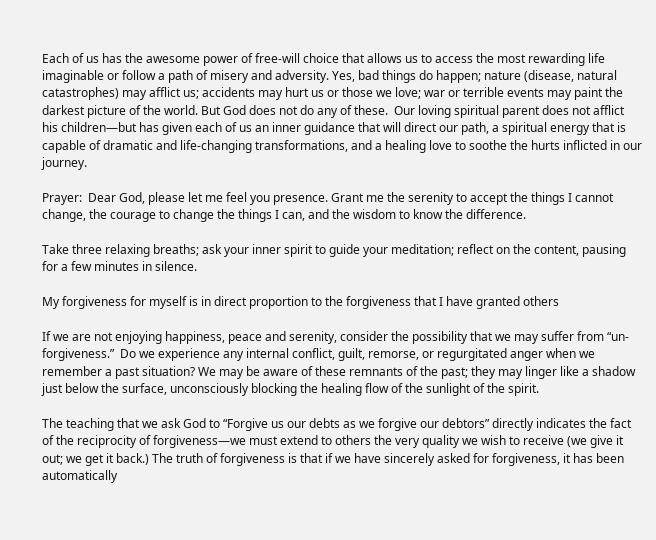Each of us has the awesome power of free-will choice that allows us to access the most rewarding life imaginable or follow a path of misery and adversity. Yes, bad things do happen; nature (disease, natural catastrophes) may afflict us; accidents may hurt us or those we love; war or terrible events may paint the darkest picture of the world. But God does not do any of these.  Our loving spiritual parent does not afflict his children—but has given each of us an inner guidance that will direct our path, a spiritual energy that is capable of dramatic and life-changing transformations, and a healing love to soothe the hurts inflicted in our journey.

Prayer:  Dear God, please let me feel you presence. Grant me the serenity to accept the things I cannot change, the courage to change the things I can, and the wisdom to know the difference.

Take three relaxing breaths; ask your inner spirit to guide your meditation; reflect on the content, pausing for a few minutes in silence.

My forgiveness for myself is in direct proportion to the forgiveness that I have granted others

If we are not enjoying happiness, peace and serenity, consider the possibility that we may suffer from “un-forgiveness.”  Do we experience any internal conflict, guilt, remorse, or regurgitated anger when we remember a past situation? We may be aware of these remnants of the past; they may linger like a shadow just below the surface, unconsciously blocking the healing flow of the sunlight of the spirit.

The teaching that we ask God to “Forgive us our debts as we forgive our debtors” directly indicates the fact of the reciprocity of forgiveness—we must extend to others the very quality we wish to receive (we give it out; we get it back.) The truth of forgiveness is that if we have sincerely asked for forgiveness, it has been automatically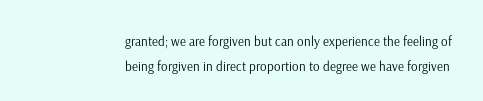granted; we are forgiven but can only experience the feeling of being forgiven in direct proportion to degree we have forgiven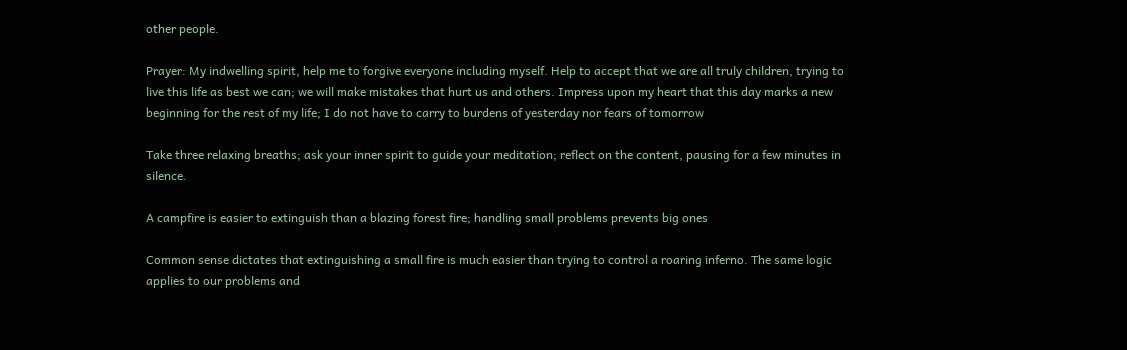other people.

Prayer: My indwelling spirit, help me to forgive everyone including myself. Help to accept that we are all truly children, trying to live this life as best we can; we will make mistakes that hurt us and others. Impress upon my heart that this day marks a new beginning for the rest of my life; I do not have to carry to burdens of yesterday nor fears of tomorrow

Take three relaxing breaths; ask your inner spirit to guide your meditation; reflect on the content, pausing for a few minutes in silence.

A campfire is easier to extinguish than a blazing forest fire; handling small problems prevents big ones

Common sense dictates that extinguishing a small fire is much easier than trying to control a roaring inferno. The same logic applies to our problems and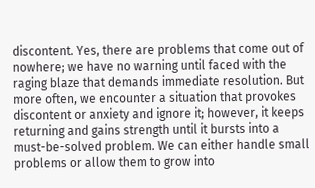discontent. Yes, there are problems that come out of nowhere; we have no warning until faced with the raging blaze that demands immediate resolution. But more often, we encounter a situation that provokes discontent or anxiety and ignore it; however, it keeps returning and gains strength until it bursts into a must-be-solved problem. We can either handle small problems or allow them to grow into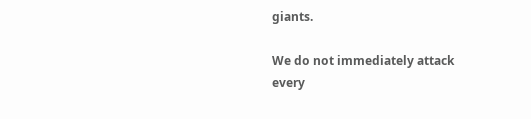giants.

We do not immediately attack every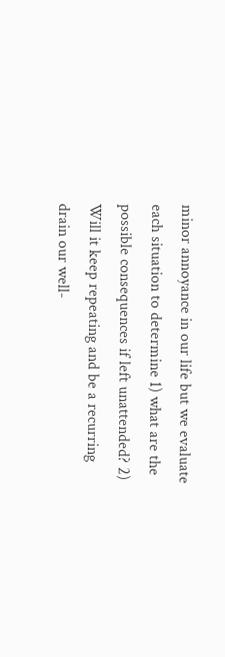minor annoyance in our life but we evaluate each situation to determine 1) what are the possible consequences if left unattended? 2) Will it keep repeating and be a recurring drain our well-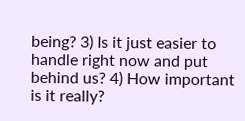being? 3) Is it just easier to handle right now and put behind us? 4) How important is it really?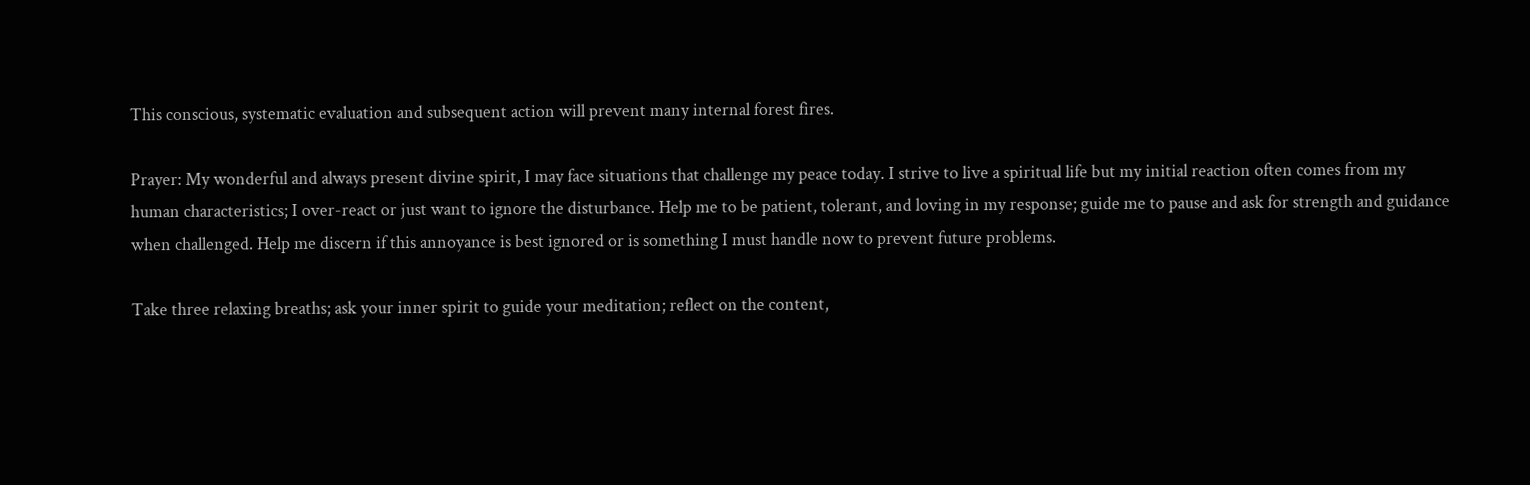This conscious, systematic evaluation and subsequent action will prevent many internal forest fires.

Prayer: My wonderful and always present divine spirit, I may face situations that challenge my peace today. I strive to live a spiritual life but my initial reaction often comes from my human characteristics; I over-react or just want to ignore the disturbance. Help me to be patient, tolerant, and loving in my response; guide me to pause and ask for strength and guidance when challenged. Help me discern if this annoyance is best ignored or is something I must handle now to prevent future problems.

Take three relaxing breaths; ask your inner spirit to guide your meditation; reflect on the content,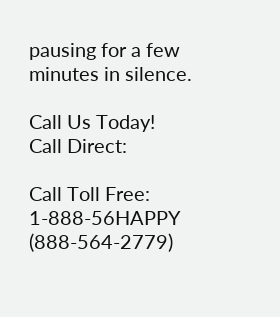pausing for a few minutes in silence.

Call Us Today!
Call Direct:

Call Toll Free:
1-888-56HAPPY (888-564-2779)